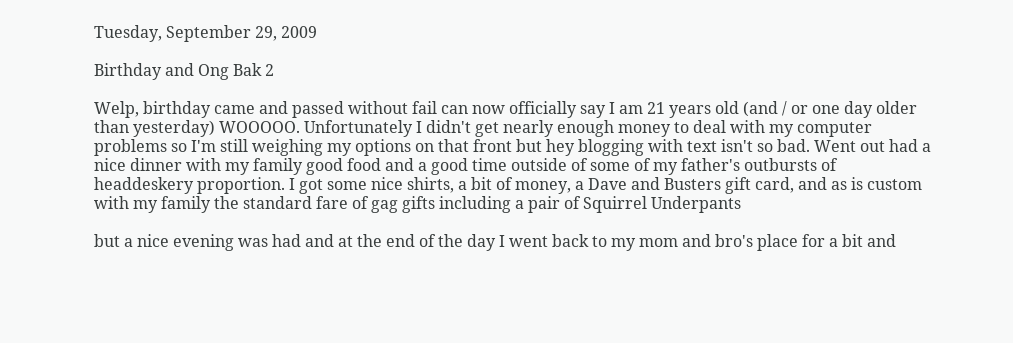Tuesday, September 29, 2009

Birthday and Ong Bak 2

Welp, birthday came and passed without fail can now officially say I am 21 years old (and / or one day older than yesterday) WOOOOO. Unfortunately I didn't get nearly enough money to deal with my computer problems so I'm still weighing my options on that front but hey blogging with text isn't so bad. Went out had a nice dinner with my family good food and a good time outside of some of my father's outbursts of headdeskery proportion. I got some nice shirts, a bit of money, a Dave and Busters gift card, and as is custom with my family the standard fare of gag gifts including a pair of Squirrel Underpants

but a nice evening was had and at the end of the day I went back to my mom and bro's place for a bit and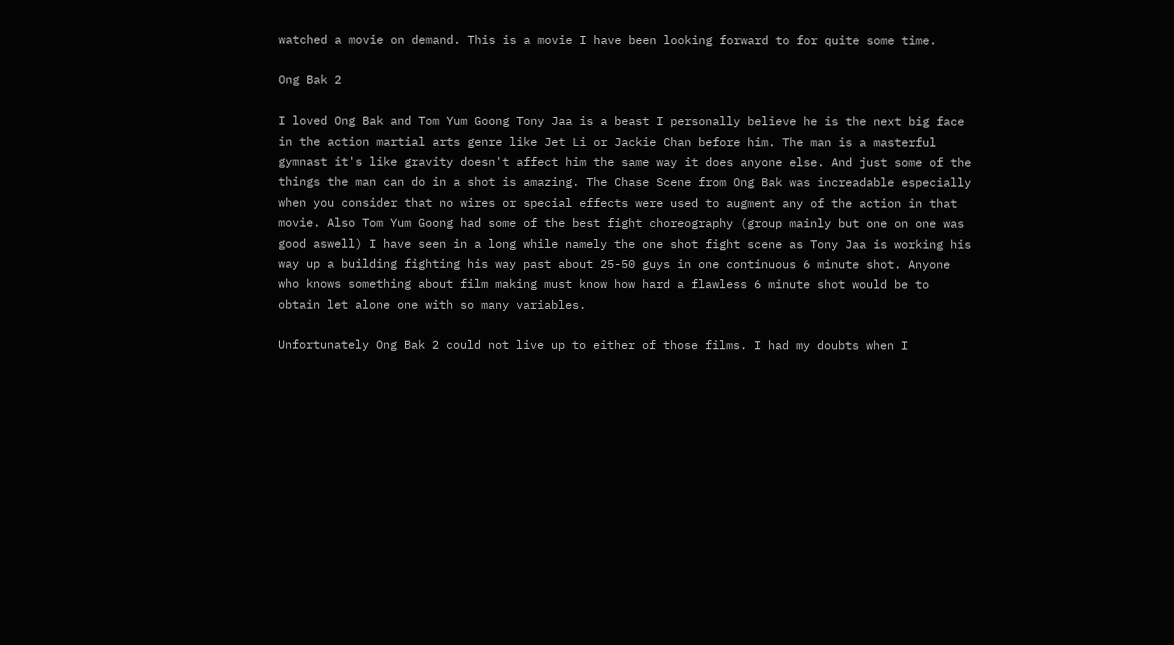watched a movie on demand. This is a movie I have been looking forward to for quite some time.

Ong Bak 2

I loved Ong Bak and Tom Yum Goong Tony Jaa is a beast I personally believe he is the next big face in the action martial arts genre like Jet Li or Jackie Chan before him. The man is a masterful gymnast it's like gravity doesn't affect him the same way it does anyone else. And just some of the things the man can do in a shot is amazing. The Chase Scene from Ong Bak was increadable especially when you consider that no wires or special effects were used to augment any of the action in that movie. Also Tom Yum Goong had some of the best fight choreography (group mainly but one on one was good aswell) I have seen in a long while namely the one shot fight scene as Tony Jaa is working his way up a building fighting his way past about 25-50 guys in one continuous 6 minute shot. Anyone who knows something about film making must know how hard a flawless 6 minute shot would be to obtain let alone one with so many variables.

Unfortunately Ong Bak 2 could not live up to either of those films. I had my doubts when I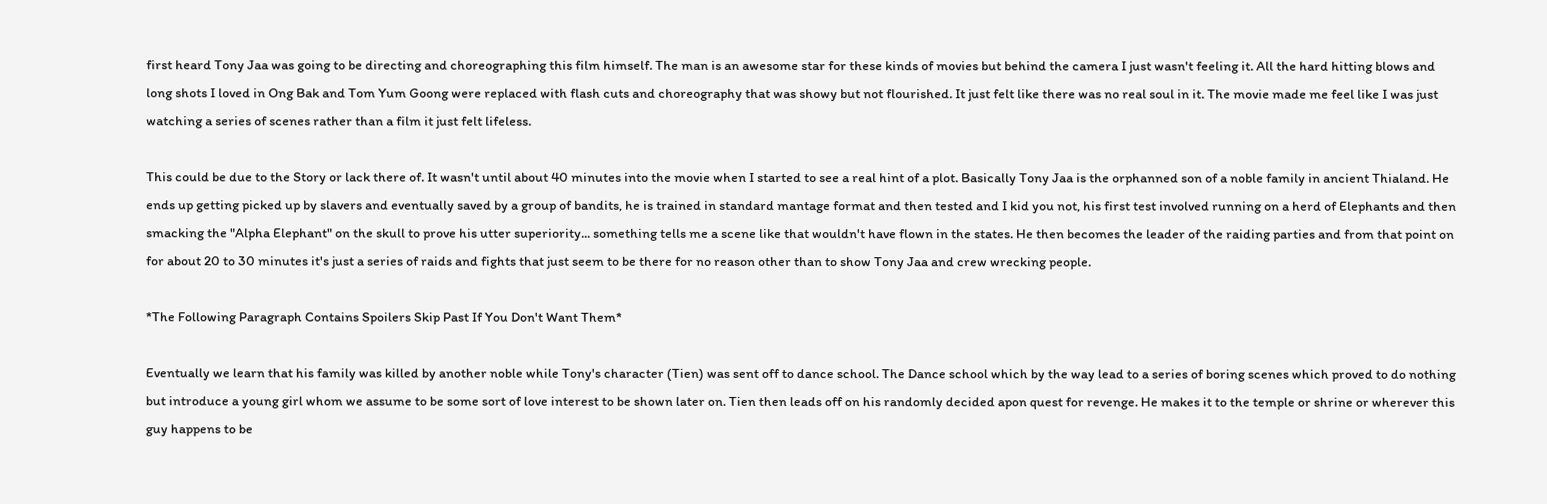first heard Tony Jaa was going to be directing and choreographing this film himself. The man is an awesome star for these kinds of movies but behind the camera I just wasn't feeling it. All the hard hitting blows and long shots I loved in Ong Bak and Tom Yum Goong were replaced with flash cuts and choreography that was showy but not flourished. It just felt like there was no real soul in it. The movie made me feel like I was just watching a series of scenes rather than a film it just felt lifeless.

This could be due to the Story or lack there of. It wasn't until about 40 minutes into the movie when I started to see a real hint of a plot. Basically Tony Jaa is the orphanned son of a noble family in ancient Thialand. He ends up getting picked up by slavers and eventually saved by a group of bandits, he is trained in standard mantage format and then tested and I kid you not, his first test involved running on a herd of Elephants and then smacking the "Alpha Elephant" on the skull to prove his utter superiority... something tells me a scene like that wouldn't have flown in the states. He then becomes the leader of the raiding parties and from that point on for about 20 to 30 minutes it's just a series of raids and fights that just seem to be there for no reason other than to show Tony Jaa and crew wrecking people.

*The Following Paragraph Contains Spoilers Skip Past If You Don't Want Them*

Eventually we learn that his family was killed by another noble while Tony's character (Tien) was sent off to dance school. The Dance school which by the way lead to a series of boring scenes which proved to do nothing but introduce a young girl whom we assume to be some sort of love interest to be shown later on. Tien then leads off on his randomly decided apon quest for revenge. He makes it to the temple or shrine or wherever this guy happens to be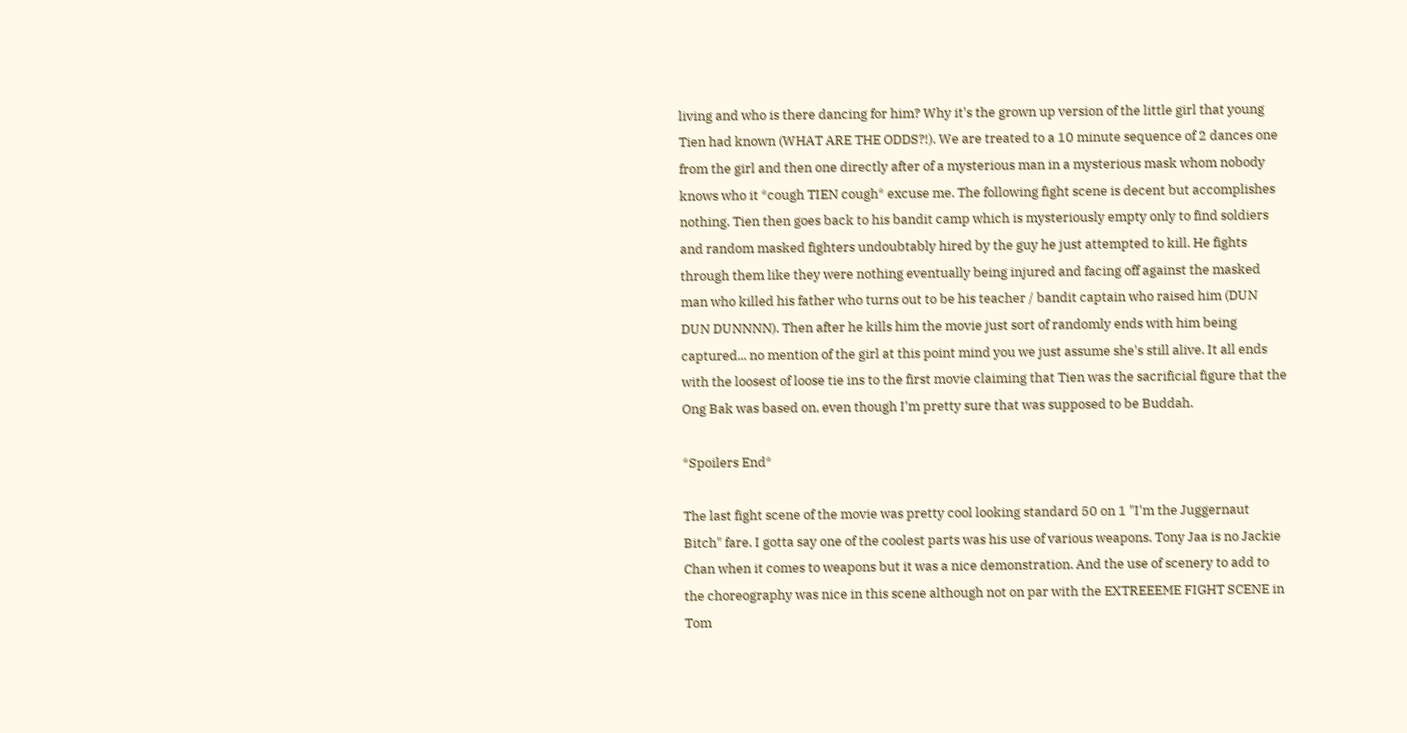living and who is there dancing for him? Why it's the grown up version of the little girl that young Tien had known (WHAT ARE THE ODDS?!). We are treated to a 10 minute sequence of 2 dances one from the girl and then one directly after of a mysterious man in a mysterious mask whom nobody knows who it *cough TIEN cough* excuse me. The following fight scene is decent but accomplishes nothing. Tien then goes back to his bandit camp which is mysteriously empty only to find soldiers and random masked fighters undoubtably hired by the guy he just attempted to kill. He fights through them like they were nothing eventually being injured and facing off against the masked man who killed his father who turns out to be his teacher / bandit captain who raised him (DUN DUN DUNNNN). Then after he kills him the movie just sort of randomly ends with him being captured... no mention of the girl at this point mind you we just assume she's still alive. It all ends with the loosest of loose tie ins to the first movie claiming that Tien was the sacrificial figure that the Ong Bak was based on, even though I'm pretty sure that was supposed to be Buddah.

*Spoilers End*

The last fight scene of the movie was pretty cool looking standard 50 on 1 "I'm the Juggernaut Bitch" fare. I gotta say one of the coolest parts was his use of various weapons. Tony Jaa is no Jackie Chan when it comes to weapons but it was a nice demonstration. And the use of scenery to add to the choreography was nice in this scene although not on par with the EXTREEEME FIGHT SCENE in Tom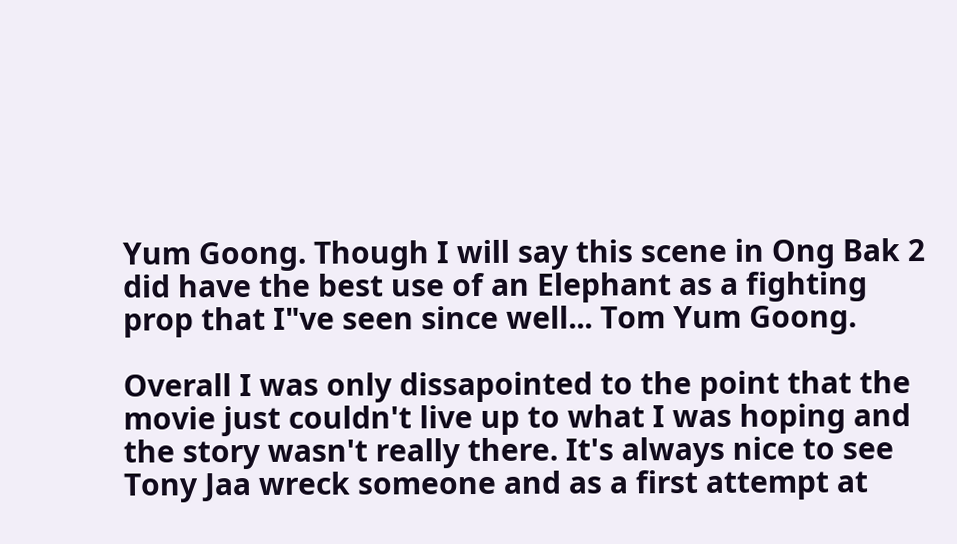Yum Goong. Though I will say this scene in Ong Bak 2 did have the best use of an Elephant as a fighting prop that I"ve seen since well... Tom Yum Goong.

Overall I was only dissapointed to the point that the movie just couldn't live up to what I was hoping and the story wasn't really there. It's always nice to see Tony Jaa wreck someone and as a first attempt at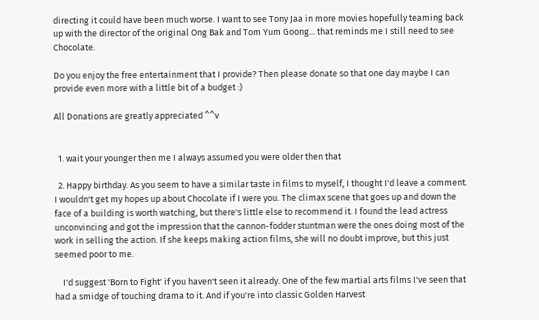directing it could have been much worse. I want to see Tony Jaa in more movies hopefully teaming back up with the director of the original Ong Bak and Tom Yum Goong... that reminds me I still need to see Chocolate.

Do you enjoy the free entertainment that I provide? Then please donate so that one day maybe I can provide even more with a little bit of a budget :)

All Donations are greatly appreciated ^^v


  1. wait your younger then me I always assumed you were older then that

  2. Happy birthday. As you seem to have a similar taste in films to myself, I thought I'd leave a comment. I wouldn't get my hopes up about Chocolate if I were you. The climax scene that goes up and down the face of a building is worth watching, but there's little else to recommend it. I found the lead actress unconvincing and got the impression that the cannon-fodder stuntman were the ones doing most of the work in selling the action. If she keeps making action films, she will no doubt improve, but this just seemed poor to me.

    I'd suggest 'Born to Fight' if you haven't seen it already. One of the few martial arts films I've seen that had a smidge of touching drama to it. And if you're into classic Golden Harvest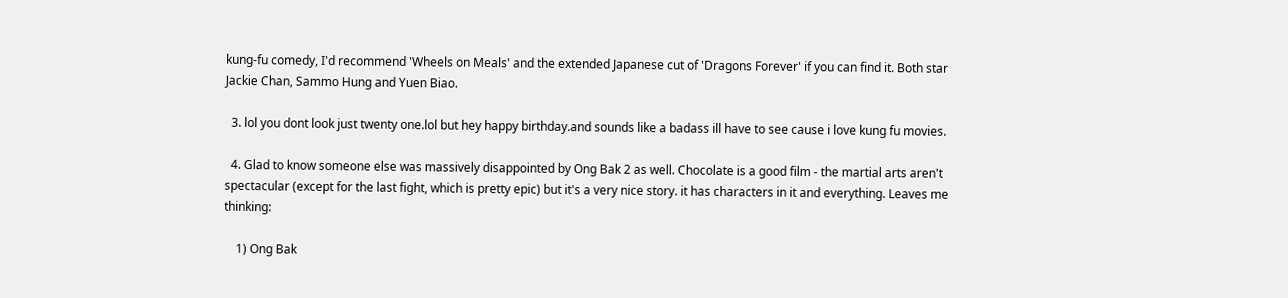kung-fu comedy, I'd recommend 'Wheels on Meals' and the extended Japanese cut of 'Dragons Forever' if you can find it. Both star Jackie Chan, Sammo Hung and Yuen Biao.

  3. lol you dont look just twenty one.lol but hey happy birthday.and sounds like a badass ill have to see cause i love kung fu movies.

  4. Glad to know someone else was massively disappointed by Ong Bak 2 as well. Chocolate is a good film - the martial arts aren't spectacular (except for the last fight, which is pretty epic) but it's a very nice story. it has characters in it and everything. Leaves me thinking:

    1) Ong Bak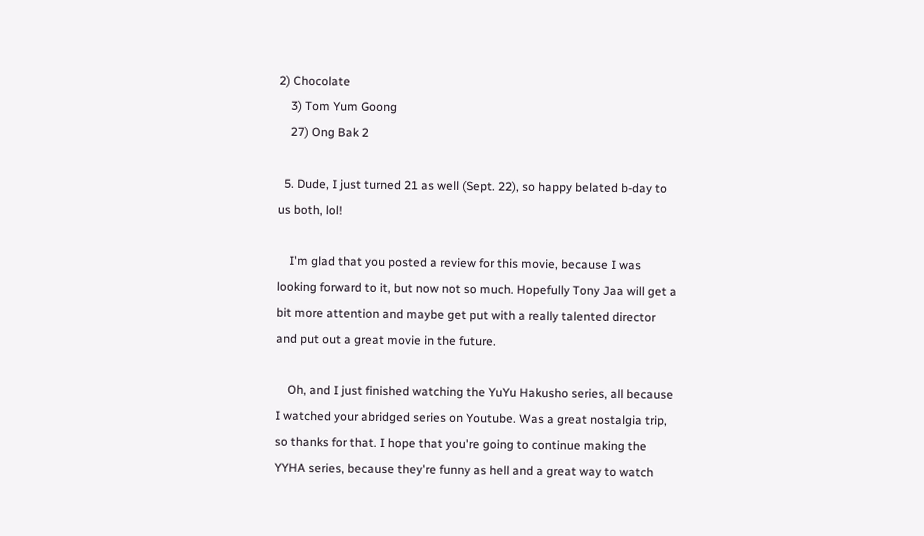2) Chocolate
    3) Tom Yum Goong
    27) Ong Bak 2

  5. Dude, I just turned 21 as well (Sept. 22), so happy belated b-day to us both, lol!

    I'm glad that you posted a review for this movie, because I was looking forward to it, but now not so much. Hopefully Tony Jaa will get a bit more attention and maybe get put with a really talented director and put out a great movie in the future.

    Oh, and I just finished watching the YuYu Hakusho series, all because I watched your abridged series on Youtube. Was a great nostalgia trip, so thanks for that. I hope that you're going to continue making the YYHA series, because they're funny as hell and a great way to watch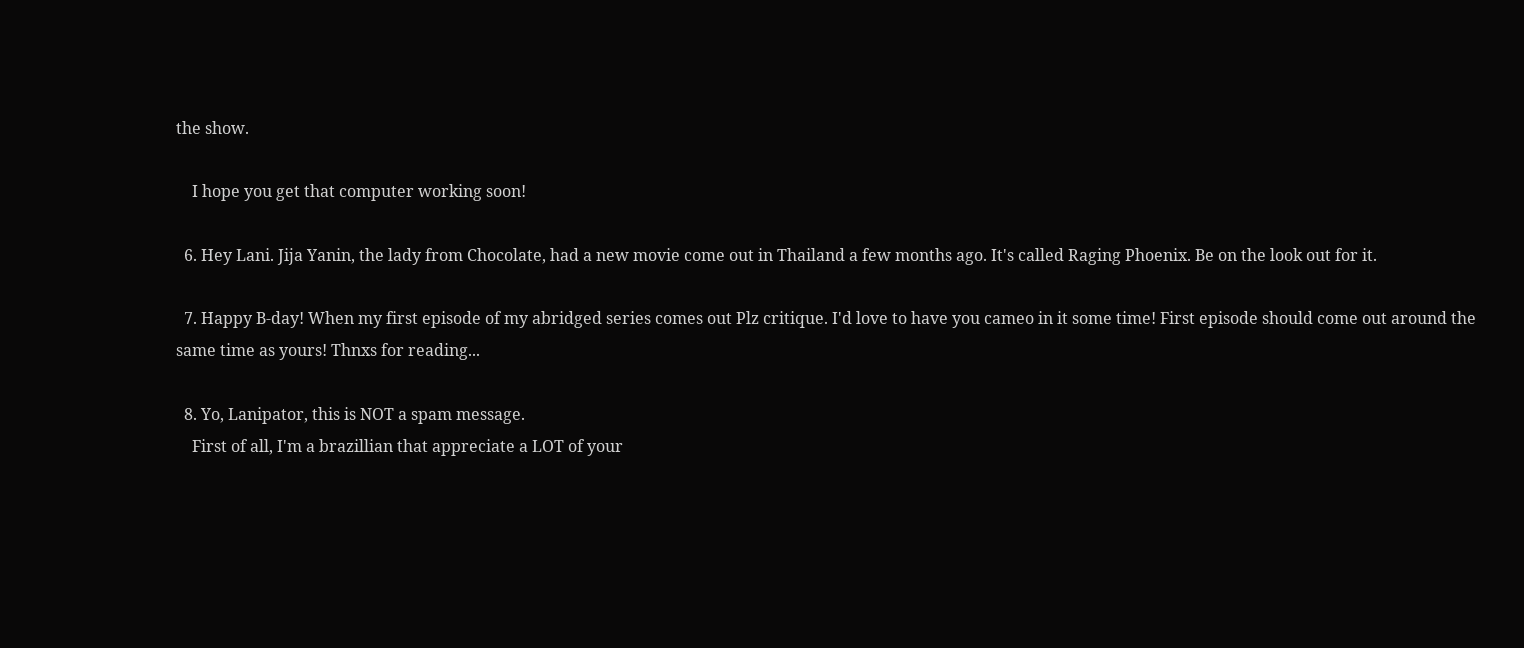the show.

    I hope you get that computer working soon!

  6. Hey Lani. Jija Yanin, the lady from Chocolate, had a new movie come out in Thailand a few months ago. It's called Raging Phoenix. Be on the look out for it.

  7. Happy B-day! When my first episode of my abridged series comes out Plz critique. I'd love to have you cameo in it some time! First episode should come out around the same time as yours! Thnxs for reading...

  8. Yo, Lanipator, this is NOT a spam message.
    First of all, I'm a brazillian that appreciate a LOT of your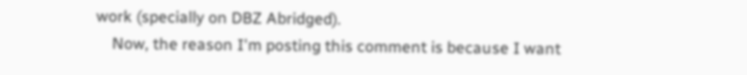work (specially on DBZ Abridged).
    Now, the reason I'm posting this comment is because I want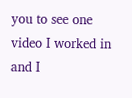you to see one video I worked in and I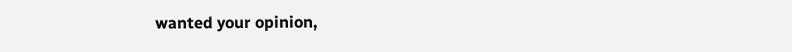wanted your opinion,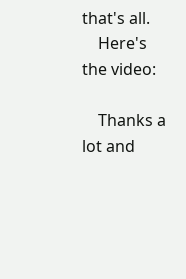that's all.
    Here's the video:

    Thanks a lot and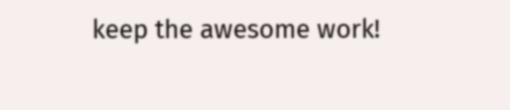keep the awesome work!